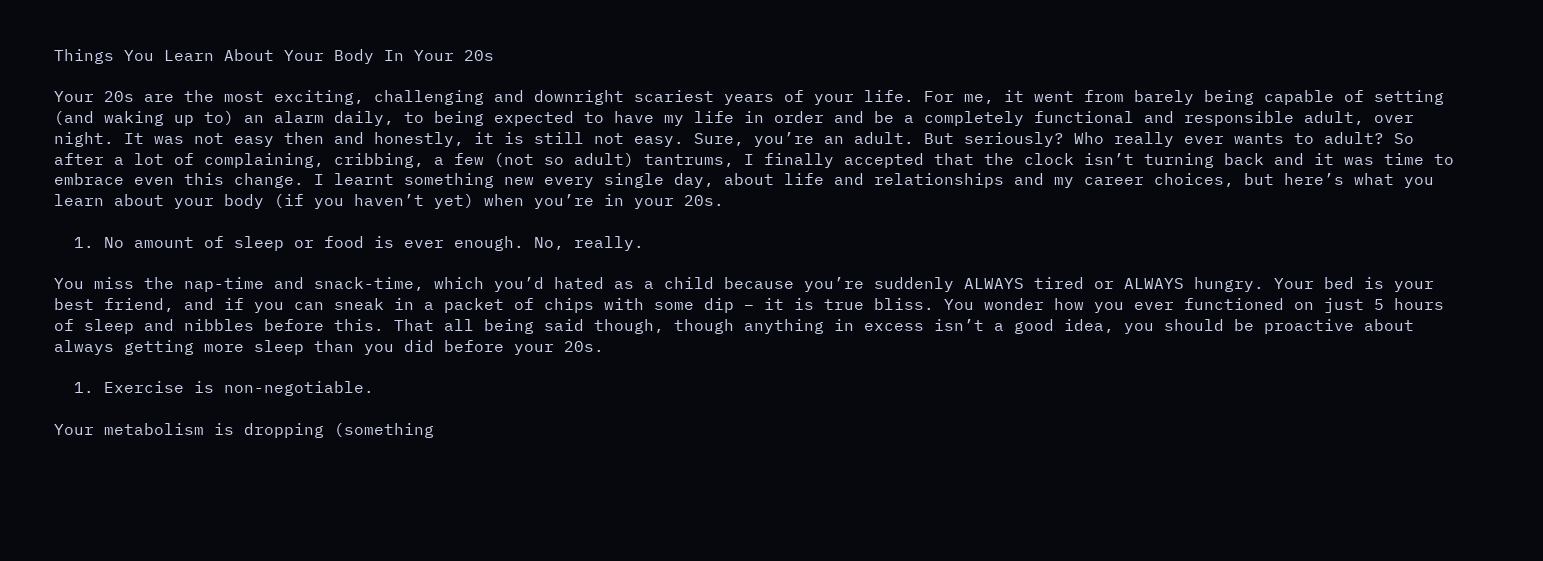Things You Learn About Your Body In Your 20s

Your 20s are the most exciting, challenging and downright scariest years of your life. For me, it went from barely being capable of setting (and waking up to) an alarm daily, to being expected to have my life in order and be a completely functional and responsible adult, over night. It was not easy then and honestly, it is still not easy. Sure, you’re an adult. But seriously? Who really ever wants to adult? So after a lot of complaining, cribbing, a few (not so adult) tantrums, I finally accepted that the clock isn’t turning back and it was time to embrace even this change. I learnt something new every single day, about life and relationships and my career choices, but here’s what you learn about your body (if you haven’t yet) when you’re in your 20s.

  1. No amount of sleep or food is ever enough. No, really.

You miss the nap-time and snack-time, which you’d hated as a child because you’re suddenly ALWAYS tired or ALWAYS hungry. Your bed is your best friend, and if you can sneak in a packet of chips with some dip – it is true bliss. You wonder how you ever functioned on just 5 hours of sleep and nibbles before this. That all being said though, though anything in excess isn’t a good idea, you should be proactive about always getting more sleep than you did before your 20s.

  1. Exercise is non-negotiable.

Your metabolism is dropping (something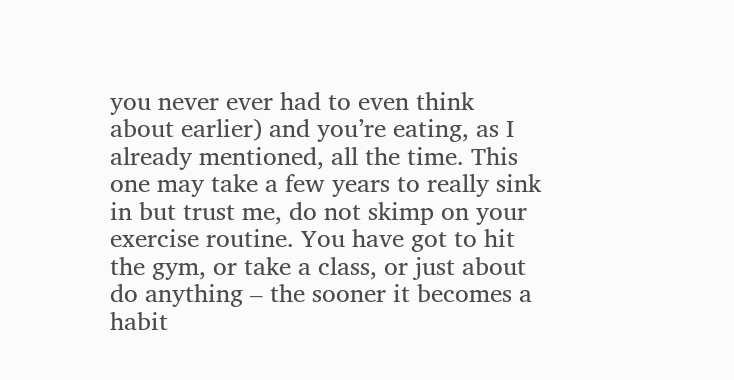you never ever had to even think about earlier) and you’re eating, as I already mentioned, all the time. This one may take a few years to really sink in but trust me, do not skimp on your exercise routine. You have got to hit the gym, or take a class, or just about do anything – the sooner it becomes a habit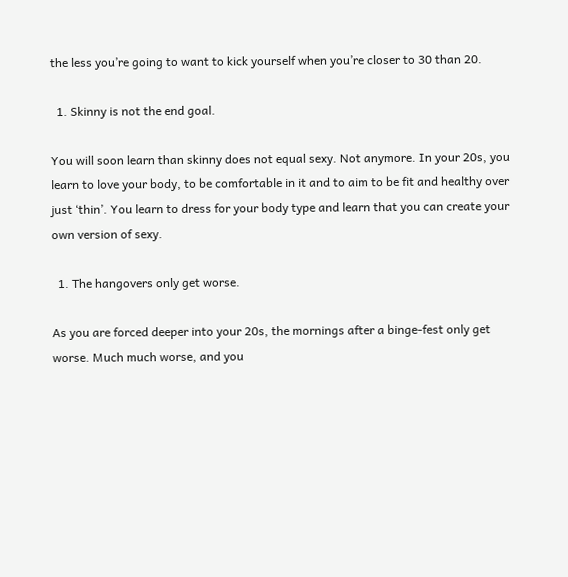the less you’re going to want to kick yourself when you’re closer to 30 than 20.

  1. Skinny is not the end goal.

You will soon learn than skinny does not equal sexy. Not anymore. In your 20s, you learn to love your body, to be comfortable in it and to aim to be fit and healthy over just ‘thin’. You learn to dress for your body type and learn that you can create your own version of sexy.

  1. The hangovers only get worse.

As you are forced deeper into your 20s, the mornings after a binge-fest only get worse. Much much worse, and you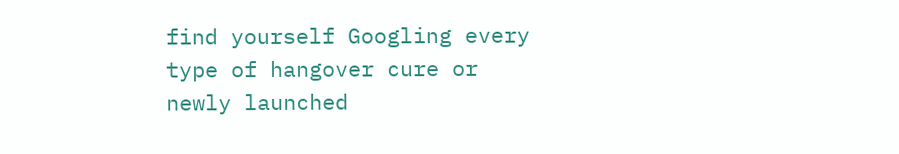find yourself Googling every type of hangover cure or newly launched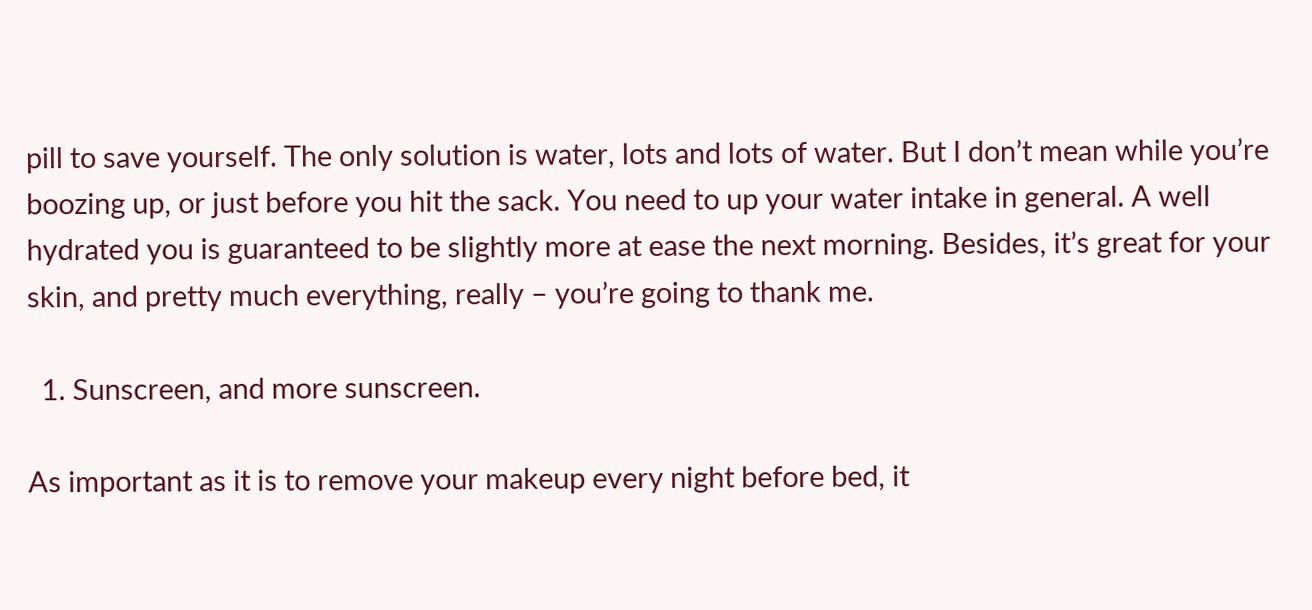pill to save yourself. The only solution is water, lots and lots of water. But I don’t mean while you’re boozing up, or just before you hit the sack. You need to up your water intake in general. A well hydrated you is guaranteed to be slightly more at ease the next morning. Besides, it’s great for your skin, and pretty much everything, really – you’re going to thank me.

  1. Sunscreen, and more sunscreen.

As important as it is to remove your makeup every night before bed, it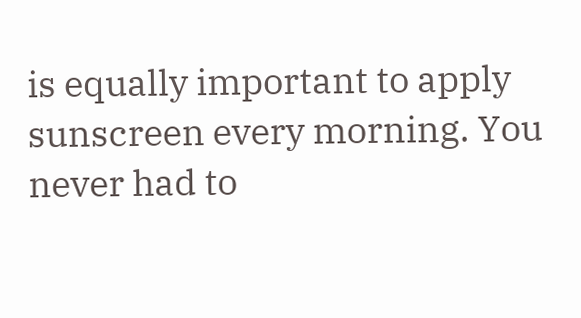is equally important to apply sunscreen every morning. You never had to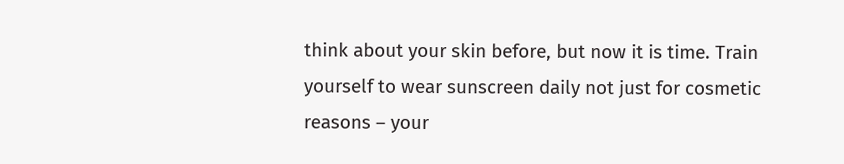think about your skin before, but now it is time. Train yourself to wear sunscreen daily not just for cosmetic reasons – your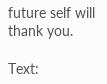future self will thank you.

Text: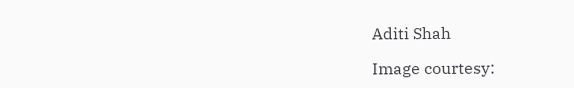Aditi Shah

Image courtesy: